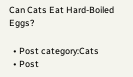Can Cats Eat Hard-Boiled Eggs?

  • Post category:Cats
  • Post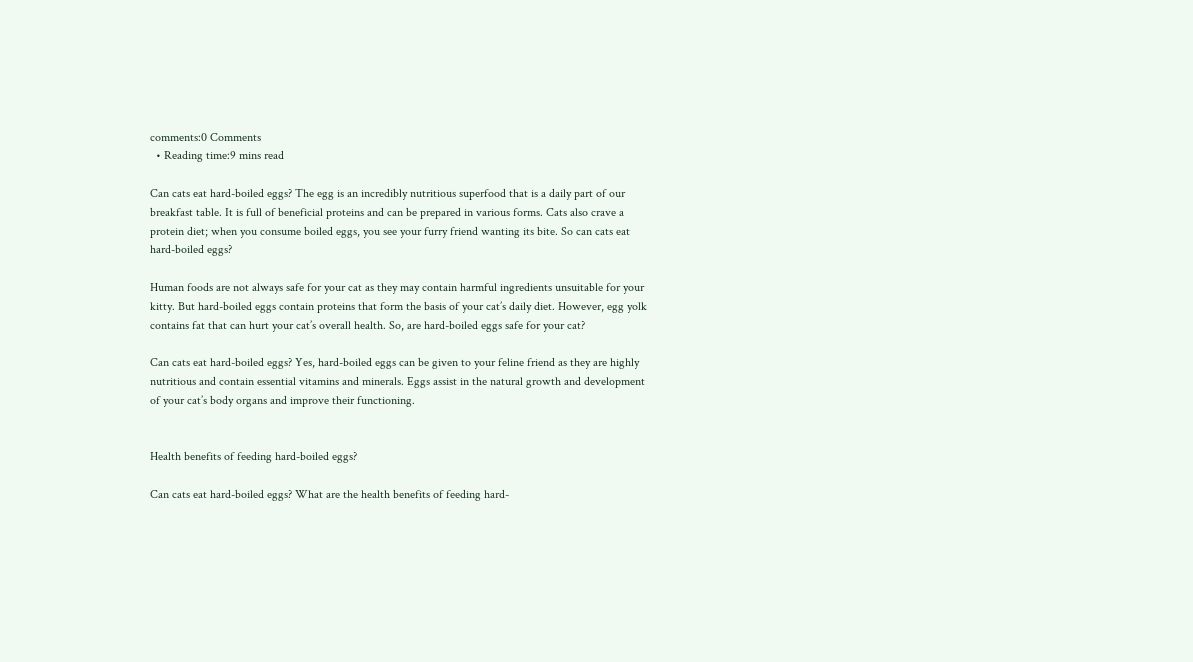comments:0 Comments
  • Reading time:9 mins read

Can cats eat hard-boiled eggs? The egg is an incredibly nutritious superfood that is a daily part of our breakfast table. It is full of beneficial proteins and can be prepared in various forms. Cats also crave a protein diet; when you consume boiled eggs, you see your furry friend wanting its bite. So can cats eat hard-boiled eggs?

Human foods are not always safe for your cat as they may contain harmful ingredients unsuitable for your kitty. But hard-boiled eggs contain proteins that form the basis of your cat’s daily diet. However, egg yolk contains fat that can hurt your cat’s overall health. So, are hard-boiled eggs safe for your cat?

Can cats eat hard-boiled eggs? Yes, hard-boiled eggs can be given to your feline friend as they are highly nutritious and contain essential vitamins and minerals. Eggs assist in the natural growth and development of your cat’s body organs and improve their functioning.


Health benefits of feeding hard-boiled eggs?

Can cats eat hard-boiled eggs? What are the health benefits of feeding hard-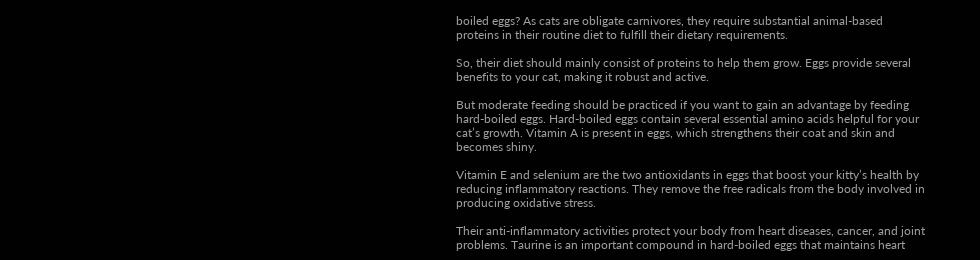boiled eggs? As cats are obligate carnivores, they require substantial animal-based proteins in their routine diet to fulfill their dietary requirements.

So, their diet should mainly consist of proteins to help them grow. Eggs provide several benefits to your cat, making it robust and active.

But moderate feeding should be practiced if you want to gain an advantage by feeding hard-boiled eggs. Hard-boiled eggs contain several essential amino acids helpful for your cat’s growth. Vitamin A is present in eggs, which strengthens their coat and skin and becomes shiny.

Vitamin E and selenium are the two antioxidants in eggs that boost your kitty’s health by reducing inflammatory reactions. They remove the free radicals from the body involved in producing oxidative stress.

Their anti-inflammatory activities protect your body from heart diseases, cancer, and joint problems. Taurine is an important compound in hard-boiled eggs that maintains heart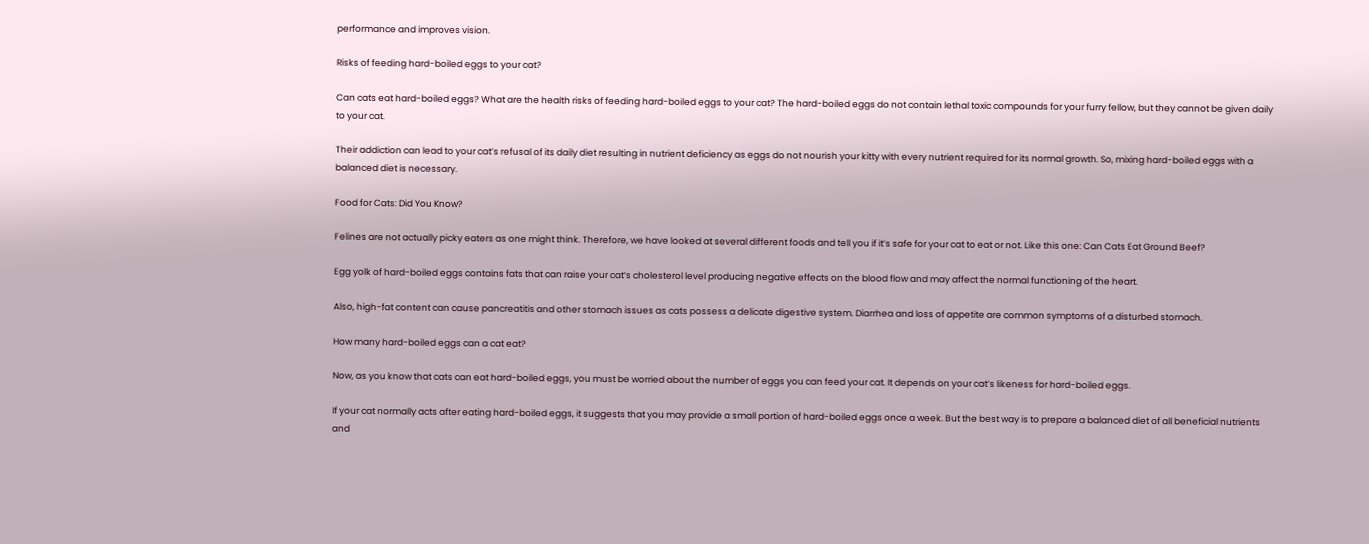performance and improves vision.

Risks of feeding hard-boiled eggs to your cat?

Can cats eat hard-boiled eggs? What are the health risks of feeding hard-boiled eggs to your cat? The hard-boiled eggs do not contain lethal toxic compounds for your furry fellow, but they cannot be given daily to your cat.

Their addiction can lead to your cat’s refusal of its daily diet resulting in nutrient deficiency as eggs do not nourish your kitty with every nutrient required for its normal growth. So, mixing hard-boiled eggs with a balanced diet is necessary.

Food for Cats: Did You Know?

Felines are not actually picky eaters as one might think. Therefore, we have looked at several different foods and tell you if it’s safe for your cat to eat or not. Like this one: Can Cats Eat Ground Beef?

Egg yolk of hard-boiled eggs contains fats that can raise your cat’s cholesterol level producing negative effects on the blood flow and may affect the normal functioning of the heart.

Also, high-fat content can cause pancreatitis and other stomach issues as cats possess a delicate digestive system. Diarrhea and loss of appetite are common symptoms of a disturbed stomach.

How many hard-boiled eggs can a cat eat?

Now, as you know that cats can eat hard-boiled eggs, you must be worried about the number of eggs you can feed your cat. It depends on your cat’s likeness for hard-boiled eggs.

If your cat normally acts after eating hard-boiled eggs, it suggests that you may provide a small portion of hard-boiled eggs once a week. But the best way is to prepare a balanced diet of all beneficial nutrients and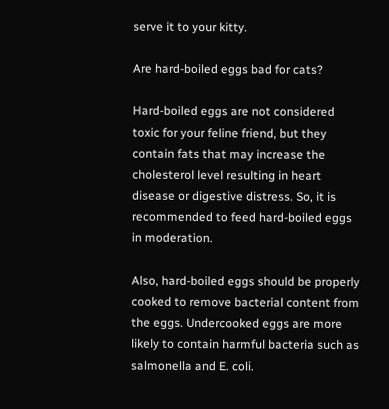serve it to your kitty.

Are hard-boiled eggs bad for cats?

Hard-boiled eggs are not considered toxic for your feline friend, but they contain fats that may increase the cholesterol level resulting in heart disease or digestive distress. So, it is recommended to feed hard-boiled eggs in moderation.

Also, hard-boiled eggs should be properly cooked to remove bacterial content from the eggs. Undercooked eggs are more likely to contain harmful bacteria such as salmonella and E. coli.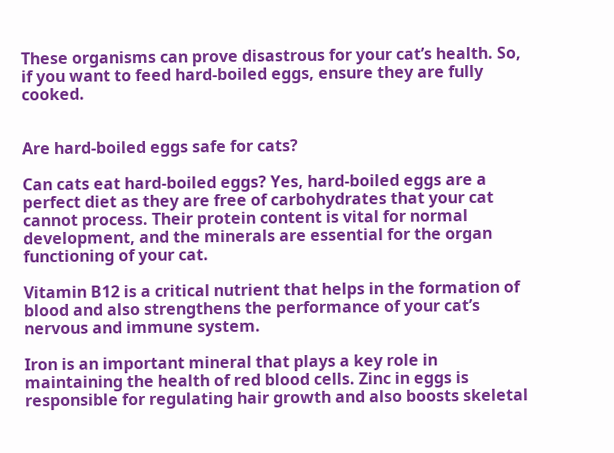These organisms can prove disastrous for your cat’s health. So, if you want to feed hard-boiled eggs, ensure they are fully cooked.


Are hard-boiled eggs safe for cats?

Can cats eat hard-boiled eggs? Yes, hard-boiled eggs are a perfect diet as they are free of carbohydrates that your cat cannot process. Their protein content is vital for normal development, and the minerals are essential for the organ functioning of your cat.

Vitamin B12 is a critical nutrient that helps in the formation of blood and also strengthens the performance of your cat’s nervous and immune system.

Iron is an important mineral that plays a key role in maintaining the health of red blood cells. Zinc in eggs is responsible for regulating hair growth and also boosts skeletal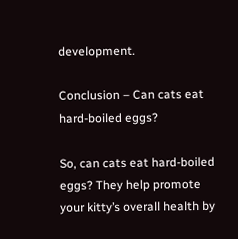development.

Conclusion – Can cats eat hard-boiled eggs?

So, can cats eat hard-boiled eggs? They help promote your kitty’s overall health by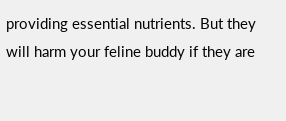providing essential nutrients. But they will harm your feline buddy if they are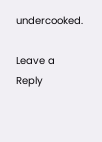undercooked.

Leave a Reply